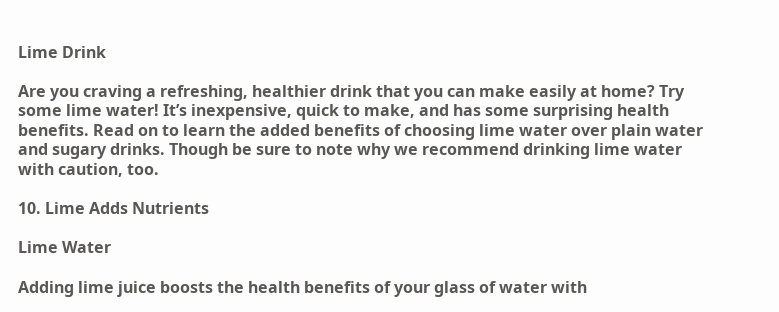Lime Drink

Are you craving a refreshing, healthier drink that you can make easily at home? Try some lime water! It’s inexpensive, quick to make, and has some surprising health benefits. Read on to learn the added benefits of choosing lime water over plain water and sugary drinks. Though be sure to note why we recommend drinking lime water with caution, too.

10. Lime Adds Nutrients

Lime Water

Adding lime juice boosts the health benefits of your glass of water with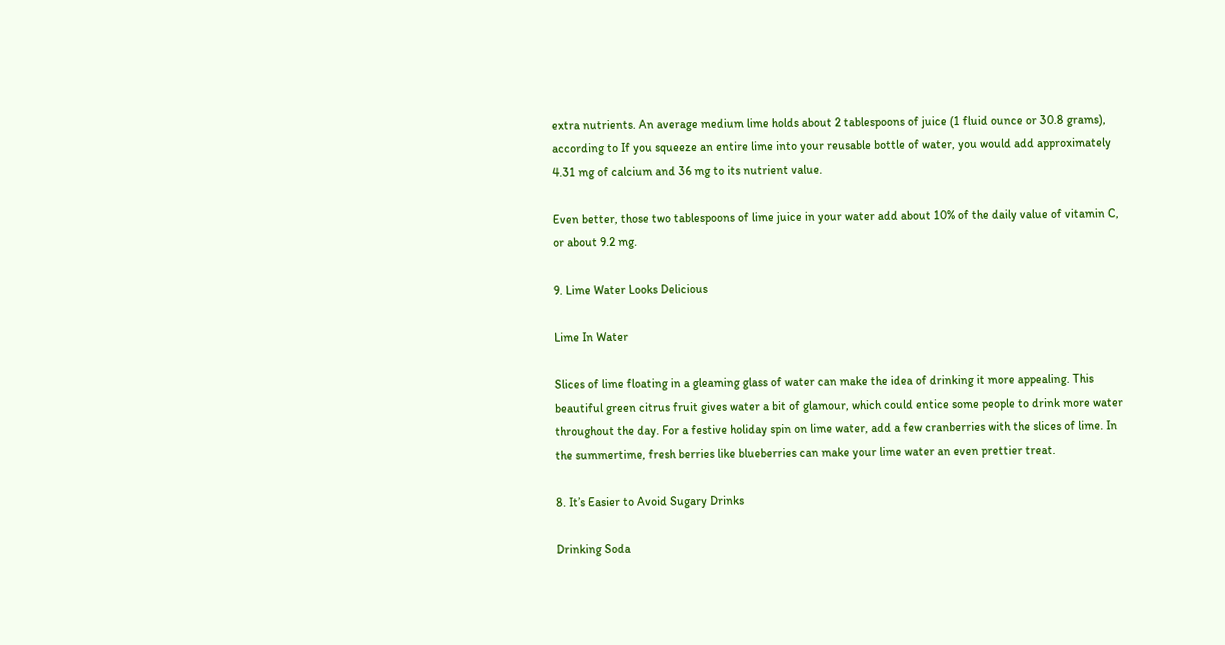extra nutrients. An average medium lime holds about 2 tablespoons of juice (1 fluid ounce or 30.8 grams), according to If you squeeze an entire lime into your reusable bottle of water, you would add approximately 4.31 mg of calcium and 36 mg to its nutrient value.

Even better, those two tablespoons of lime juice in your water add about 10% of the daily value of vitamin C, or about 9.2 mg.

9. Lime Water Looks Delicious

Lime In Water

Slices of lime floating in a gleaming glass of water can make the idea of drinking it more appealing. This beautiful green citrus fruit gives water a bit of glamour, which could entice some people to drink more water throughout the day. For a festive holiday spin on lime water, add a few cranberries with the slices of lime. In the summertime, fresh berries like blueberries can make your lime water an even prettier treat.

8. It’s Easier to Avoid Sugary Drinks

Drinking Soda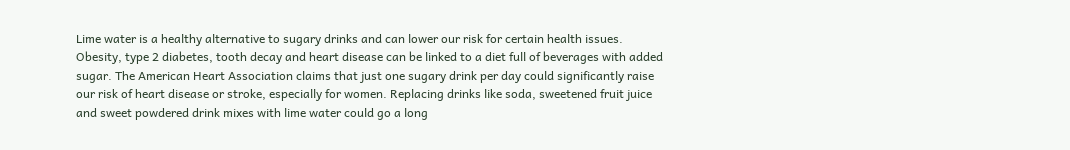Lime water is a healthy alternative to sugary drinks and can lower our risk for certain health issues. Obesity, type 2 diabetes, tooth decay and heart disease can be linked to a diet full of beverages with added sugar. The American Heart Association claims that just one sugary drink per day could significantly raise our risk of heart disease or stroke, especially for women. Replacing drinks like soda, sweetened fruit juice and sweet powdered drink mixes with lime water could go a long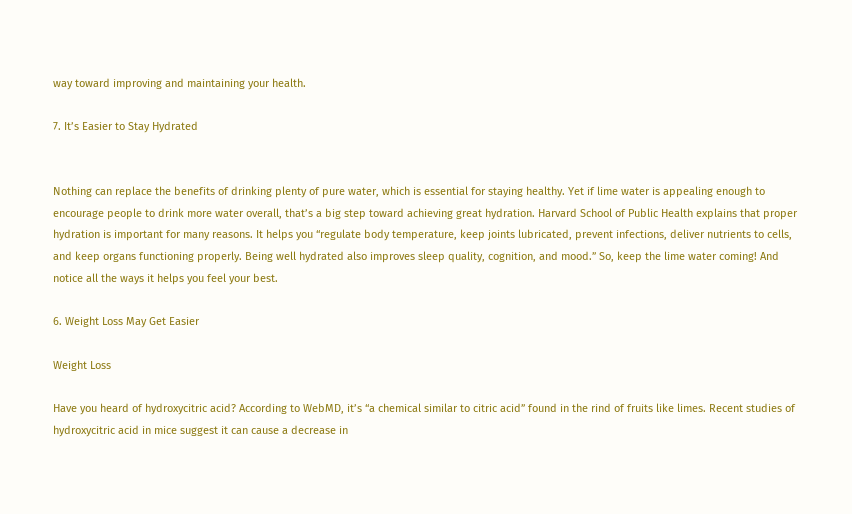way toward improving and maintaining your health.

7. It’s Easier to Stay Hydrated


Nothing can replace the benefits of drinking plenty of pure water, which is essential for staying healthy. Yet if lime water is appealing enough to encourage people to drink more water overall, that’s a big step toward achieving great hydration. Harvard School of Public Health explains that proper hydration is important for many reasons. It helps you “regulate body temperature, keep joints lubricated, prevent infections, deliver nutrients to cells, and keep organs functioning properly. Being well hydrated also improves sleep quality, cognition, and mood.” So, keep the lime water coming! And notice all the ways it helps you feel your best.

6. Weight Loss May Get Easier

Weight Loss

Have you heard of hydroxycitric acid? According to WebMD, it’s “a chemical similar to citric acid” found in the rind of fruits like limes. Recent studies of hydroxycitric acid in mice suggest it can cause a decrease in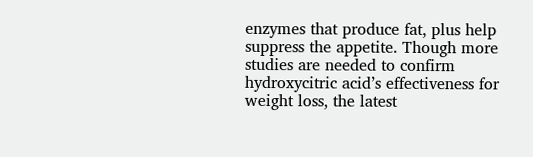enzymes that produce fat, plus help suppress the appetite. Though more studies are needed to confirm hydroxycitric acid’s effectiveness for weight loss, the latest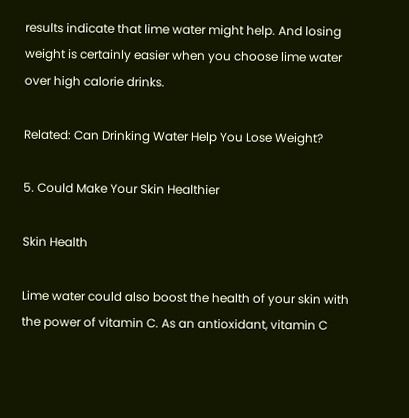results indicate that lime water might help. And losing weight is certainly easier when you choose lime water over high calorie drinks.

Related: Can Drinking Water Help You Lose Weight?

5. Could Make Your Skin Healthier

Skin Health

Lime water could also boost the health of your skin with the power of vitamin C. As an antioxidant, vitamin C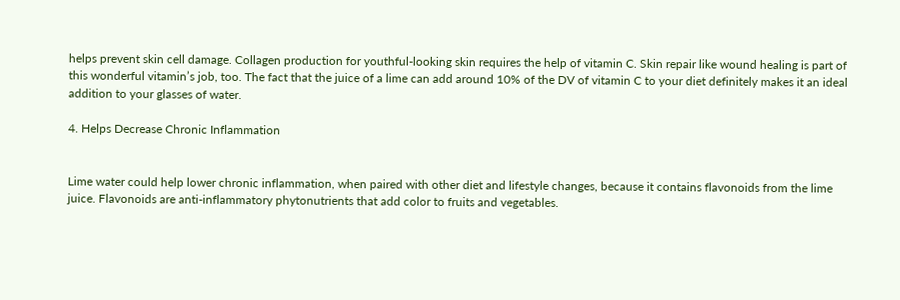helps prevent skin cell damage. Collagen production for youthful-looking skin requires the help of vitamin C. Skin repair like wound healing is part of this wonderful vitamin’s job, too. The fact that the juice of a lime can add around 10% of the DV of vitamin C to your diet definitely makes it an ideal addition to your glasses of water.

4. Helps Decrease Chronic Inflammation


Lime water could help lower chronic inflammation, when paired with other diet and lifestyle changes, because it contains flavonoids from the lime juice. Flavonoids are anti-inflammatory phytonutrients that add color to fruits and vegetables.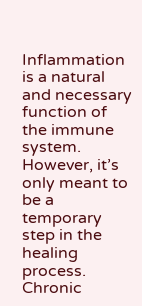Inflammation is a natural and necessary function of the immune system. However, it’s only meant to be a temporary step in the healing process. Chronic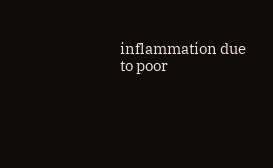inflammation due to poor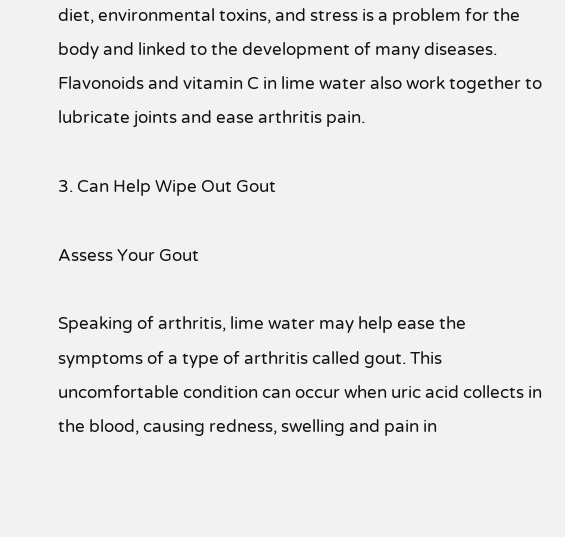diet, environmental toxins, and stress is a problem for the body and linked to the development of many diseases. Flavonoids and vitamin C in lime water also work together to lubricate joints and ease arthritis pain.

3. Can Help Wipe Out Gout

Assess Your Gout

Speaking of arthritis, lime water may help ease the symptoms of a type of arthritis called gout. This uncomfortable condition can occur when uric acid collects in the blood, causing redness, swelling and pain in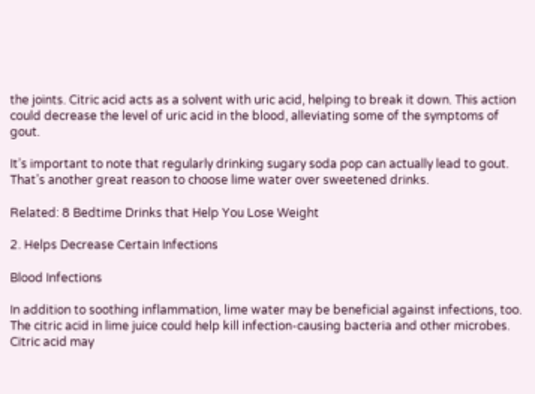the joints. Citric acid acts as a solvent with uric acid, helping to break it down. This action could decrease the level of uric acid in the blood, alleviating some of the symptoms of gout.

It’s important to note that regularly drinking sugary soda pop can actually lead to gout. That’s another great reason to choose lime water over sweetened drinks.

Related: 8 Bedtime Drinks that Help You Lose Weight

2. Helps Decrease Certain Infections

Blood Infections

In addition to soothing inflammation, lime water may be beneficial against infections, too. The citric acid in lime juice could help kill infection-causing bacteria and other microbes. Citric acid may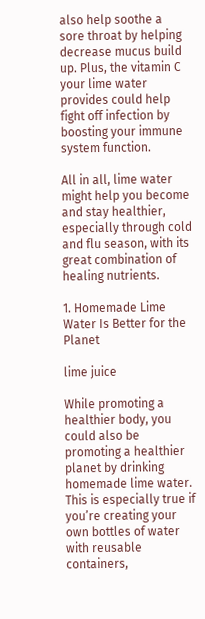also help soothe a sore throat by helping decrease mucus build up. Plus, the vitamin C your lime water provides could help fight off infection by boosting your immune system function.

All in all, lime water might help you become and stay healthier, especially through cold and flu season, with its great combination of healing nutrients.

1. Homemade Lime Water Is Better for the Planet

lime juice

While promoting a healthier body, you could also be promoting a healthier planet by drinking homemade lime water. This is especially true if you’re creating your own bottles of water with reusable containers,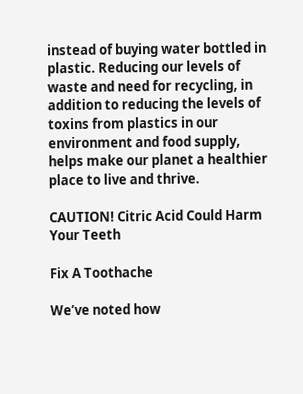instead of buying water bottled in plastic. Reducing our levels of waste and need for recycling, in addition to reducing the levels of toxins from plastics in our environment and food supply, helps make our planet a healthier place to live and thrive.

CAUTION! Citric Acid Could Harm Your Teeth

Fix A Toothache

We’ve noted how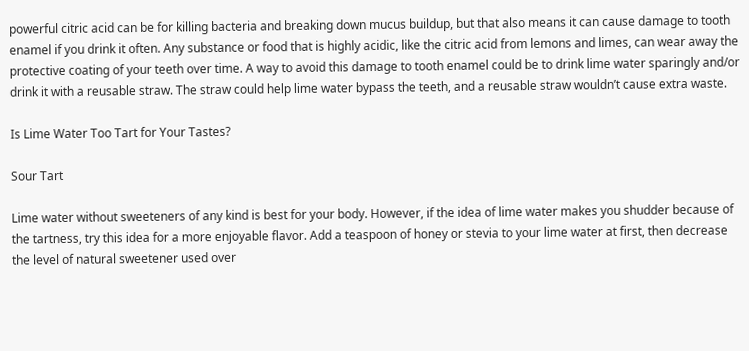powerful citric acid can be for killing bacteria and breaking down mucus buildup, but that also means it can cause damage to tooth enamel if you drink it often. Any substance or food that is highly acidic, like the citric acid from lemons and limes, can wear away the protective coating of your teeth over time. A way to avoid this damage to tooth enamel could be to drink lime water sparingly and/or drink it with a reusable straw. The straw could help lime water bypass the teeth, and a reusable straw wouldn’t cause extra waste.

Is Lime Water Too Tart for Your Tastes?

Sour Tart

Lime water without sweeteners of any kind is best for your body. However, if the idea of lime water makes you shudder because of the tartness, try this idea for a more enjoyable flavor. Add a teaspoon of honey or stevia to your lime water at first, then decrease the level of natural sweetener used over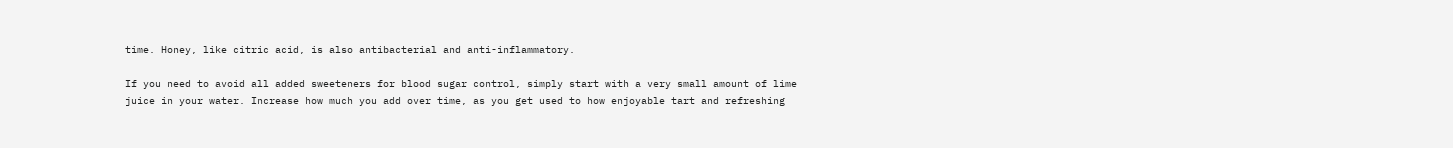time. Honey, like citric acid, is also antibacterial and anti-inflammatory.

If you need to avoid all added sweeteners for blood sugar control, simply start with a very small amount of lime juice in your water. Increase how much you add over time, as you get used to how enjoyable tart and refreshing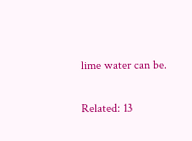lime water can be.

Related: 13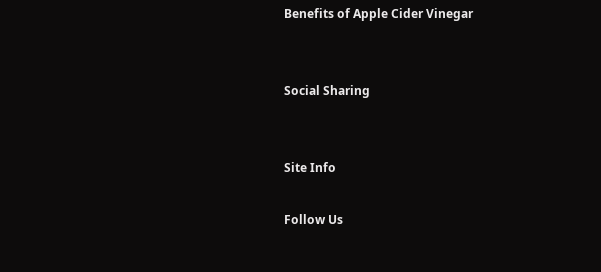Benefits of Apple Cider Vinegar


Social Sharing


Site Info

Follow Us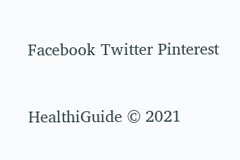Facebook Twitter Pinterest


HealthiGuide © 2021